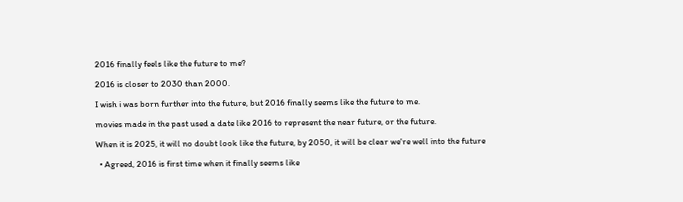2016 finally feels like the future to me?

2016 is closer to 2030 than 2000.

I wish i was born further into the future, but 2016 finally seems like the future to me.

movies made in the past used a date like 2016 to represent the near future, or the future.

When it is 2025, it will no doubt look like the future, by 2050, it will be clear we're well into the future

  • Agreed, 2016 is first time when it finally seems like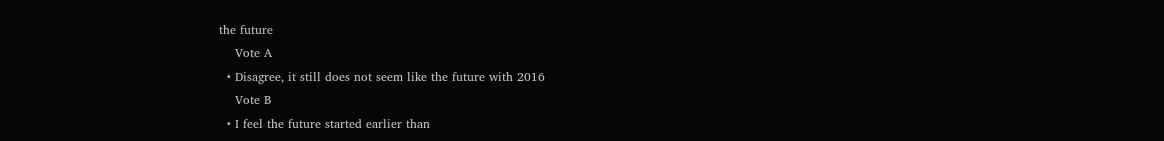the future
    Vote A
  • Disagree, it still does not seem like the future with 2016
    Vote B
  • I feel the future started earlier than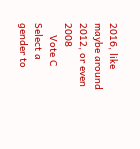2016, like maybe around 2012, or even 2008
    Vote C
Select a gender to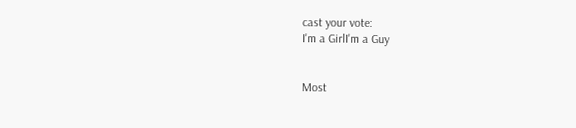cast your vote:
I'm a GirlI'm a Guy


Most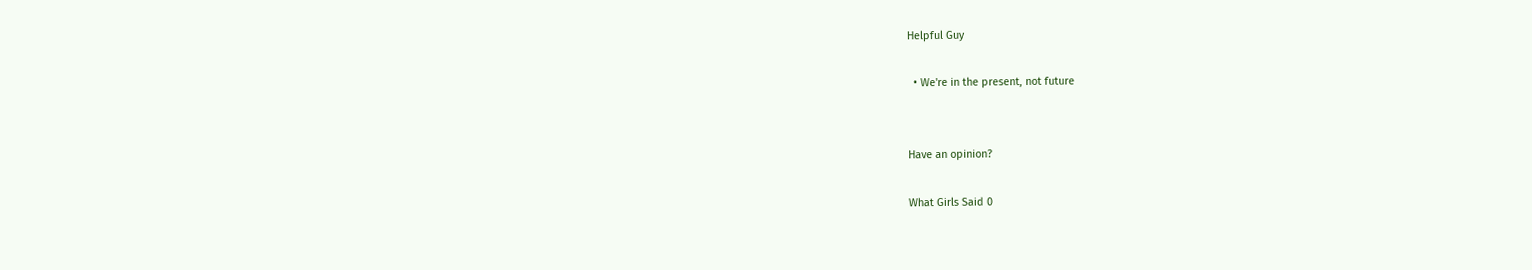Helpful Guy

  • We're in the present, not future


Have an opinion?

What Girls Said 0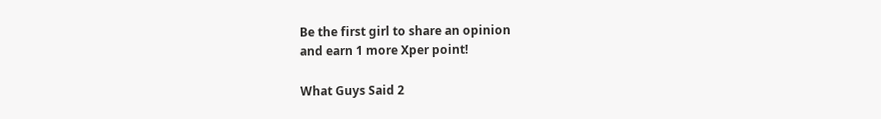Be the first girl to share an opinion
and earn 1 more Xper point!

What Guys Said 2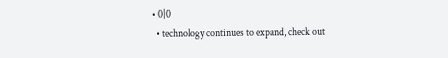• 0|0
  • technology continues to expand, check out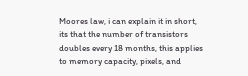Moores law, i can explain it in short, its that the number of transistors doubles every 18 months, this applies to memory capacity, pixels, and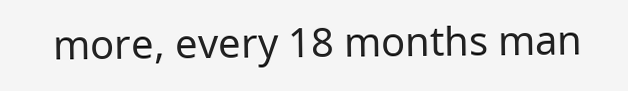more, every 18 months man